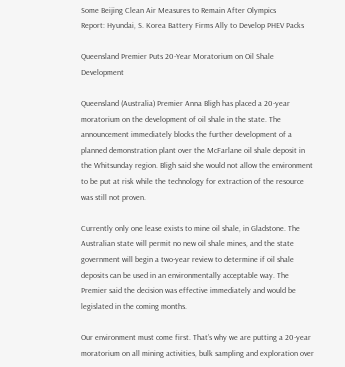Some Beijing Clean Air Measures to Remain After Olympics
Report: Hyundai, S. Korea Battery Firms Ally to Develop PHEV Packs

Queensland Premier Puts 20-Year Moratorium on Oil Shale Development

Queensland (Australia) Premier Anna Bligh has placed a 20-year moratorium on the development of oil shale in the state. The announcement immediately blocks the further development of a planned demonstration plant over the McFarlane oil shale deposit in the Whitsunday region. Bligh said she would not allow the environment to be put at risk while the technology for extraction of the resource was still not proven.

Currently only one lease exists to mine oil shale, in Gladstone. The Australian state will permit no new oil shale mines, and the state government will begin a two-year review to determine if oil shale deposits can be used in an environmentally acceptable way. The Premier said the decision was effective immediately and would be legislated in the coming months.

Our environment must come first. That’s why we are putting a 20-year moratorium on all mining activities, bulk sampling and exploration over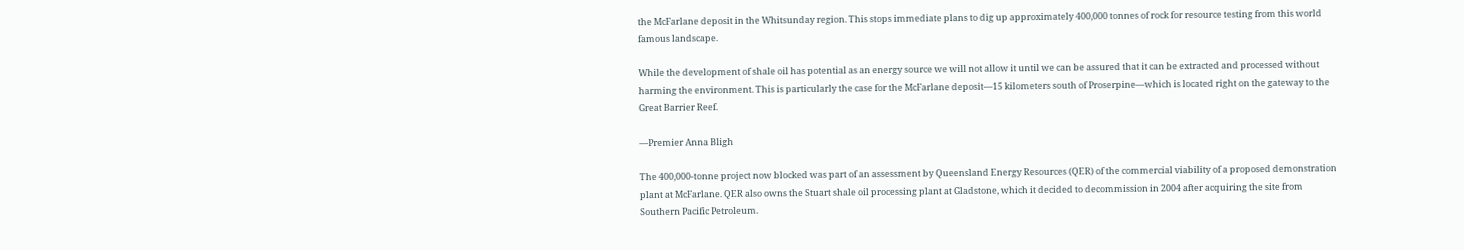the McFarlane deposit in the Whitsunday region. This stops immediate plans to dig up approximately 400,000 tonnes of rock for resource testing from this world famous landscape.

While the development of shale oil has potential as an energy source we will not allow it until we can be assured that it can be extracted and processed without harming the environment. This is particularly the case for the McFarlane deposit—15 kilometers south of Proserpine—which is located right on the gateway to the Great Barrier Reef.

—Premier Anna Bligh

The 400,000-tonne project now blocked was part of an assessment by Queensland Energy Resources (QER) of the commercial viability of a proposed demonstration plant at McFarlane. QER also owns the Stuart shale oil processing plant at Gladstone, which it decided to decommission in 2004 after acquiring the site from Southern Pacific Petroleum.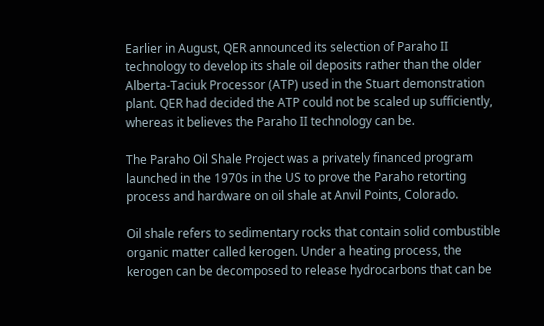Earlier in August, QER announced its selection of Paraho II technology to develop its shale oil deposits rather than the older Alberta-Taciuk Processor (ATP) used in the Stuart demonstration plant. QER had decided the ATP could not be scaled up sufficiently, whereas it believes the Paraho II technology can be.

The Paraho Oil Shale Project was a privately financed program launched in the 1970s in the US to prove the Paraho retorting process and hardware on oil shale at Anvil Points, Colorado.

Oil shale refers to sedimentary rocks that contain solid combustible organic matter called kerogen. Under a heating process, the kerogen can be decomposed to release hydrocarbons that can be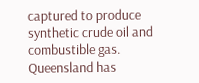captured to produce synthetic crude oil and combustible gas. Queensland has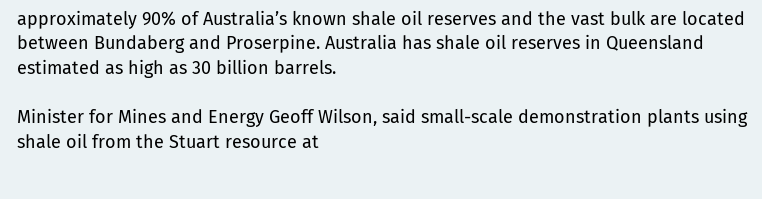approximately 90% of Australia’s known shale oil reserves and the vast bulk are located between Bundaberg and Proserpine. Australia has shale oil reserves in Queensland estimated as high as 30 billion barrels.

Minister for Mines and Energy Geoff Wilson, said small-scale demonstration plants using shale oil from the Stuart resource at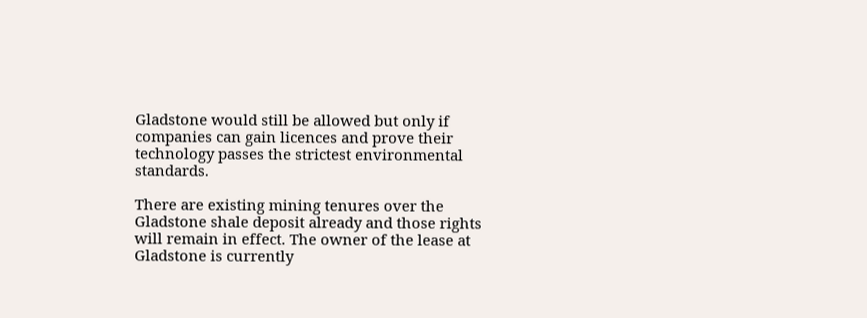Gladstone would still be allowed but only if companies can gain licences and prove their technology passes the strictest environmental standards.

There are existing mining tenures over the Gladstone shale deposit already and those rights will remain in effect. The owner of the lease at Gladstone is currently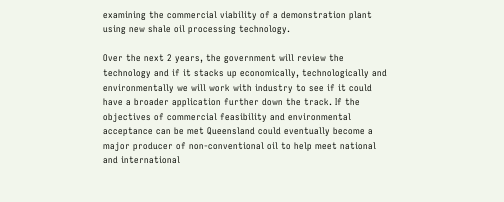examining the commercial viability of a demonstration plant using new shale oil processing technology.

Over the next 2 years, the government will review the technology and if it stacks up economically, technologically and environmentally we will work with industry to see if it could have a broader application further down the track. If the objectives of commercial feasibility and environmental acceptance can be met Queensland could eventually become a major producer of non-conventional oil to help meet national and international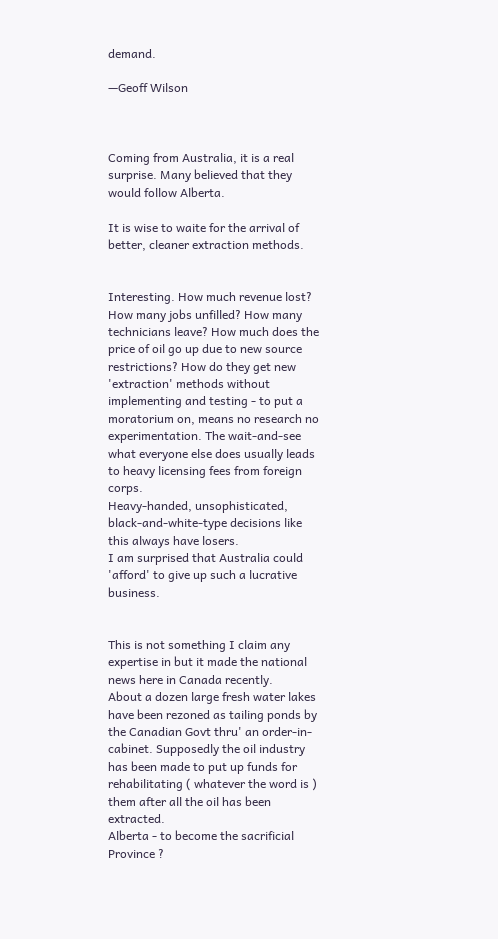demand.

—Geoff Wilson



Coming from Australia, it is a real surprise. Many believed that they would follow Alberta.

It is wise to waite for the arrival of better, cleaner extraction methods.


Interesting. How much revenue lost? How many jobs unfilled? How many technicians leave? How much does the price of oil go up due to new source restrictions? How do they get new 'extraction' methods without implementing and testing - to put a moratorium on, means no research no experimentation. The wait-and-see what everyone else does usually leads to heavy licensing fees from foreign corps.
Heavy-handed, unsophisticated, black-and-white-type decisions like this always have losers.
I am surprised that Australia could 'afford' to give up such a lucrative business.


This is not something I claim any expertise in but it made the national news here in Canada recently.
About a dozen large fresh water lakes have been rezoned as tailing ponds by the Canadian Govt thru' an order-in-cabinet. Supposedly the oil industry has been made to put up funds for rehabilitating ( whatever the word is ) them after all the oil has been extracted.
Alberta - to become the sacrificial Province ?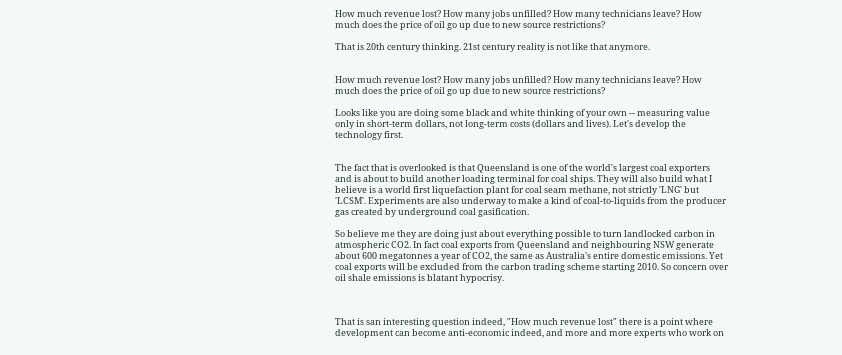How much revenue lost? How many jobs unfilled? How many technicians leave? How much does the price of oil go up due to new source restrictions?

That is 20th century thinking. 21st century reality is not like that anymore.


How much revenue lost? How many jobs unfilled? How many technicians leave? How much does the price of oil go up due to new source restrictions?

Looks like you are doing some black and white thinking of your own -- measuring value only in short-term dollars, not long-term costs (dollars and lives). Let's develop the technology first.


The fact that is overlooked is that Queensland is one of the world's largest coal exporters and is about to build another loading terminal for coal ships. They will also build what I believe is a world first liquefaction plant for coal seam methane, not strictly 'LNG' but 'LCSM'. Experiments are also underway to make a kind of coal-to-liquids from the producer gas created by underground coal gasification.

So believe me they are doing just about everything possible to turn landlocked carbon in atmospheric CO2. In fact coal exports from Queensland and neighbouring NSW generate about 600 megatonnes a year of CO2, the same as Australia's entire domestic emissions. Yet coal exports will be excluded from the carbon trading scheme starting 2010. So concern over oil shale emissions is blatant hypocrisy.



That is san interesting question indeed, "How much revenue lost" there is a point where development can become anti-economic indeed, and more and more experts who work on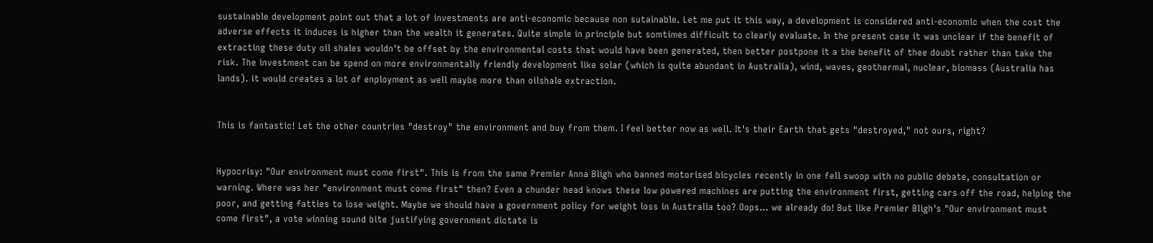sustainable development point out that a lot of investments are anti-economic because non sutainable. Let me put it this way, a development is considered anti-economic when the cost the adverse effects it induces is higher than the wealth it generates. Quite simple in principle but somtimes difficult to clearly evaluate. In the present case it was unclear if the benefit of extracting these duty oil shales wouldn't be offset by the environmental costs that would have been generated, then better postpone it a the benefit of thee doubt rather than take the risk. The investment can be spend on more environmentally friendly development like solar (which is quite abundant in Australia), wind, waves, geothermal, nuclear, biomass (Australia has lands). it would creates a lot of enployment as well maybe more than oilshale extraction.


This is fantastic! Let the other countries "destroy" the environment and buy from them. I feel better now as well. It's their Earth that gets "destroyed," not ours, right?


Hypocrisy: "Our environment must come first". This is from the same Premier Anna Bligh who banned motorised bicycles recently in one fell swoop with no public debate, consultation or warning. Where was her "environment must come first" then? Even a chunder head knows these low powered machines are putting the environment first, getting cars off the road, helping the poor, and getting fatties to lose weight. Maybe we should have a government policy for weight loss in Australia too? Oops... we already do! But like Premier Bligh's "Our environment must come first", a vote winning sound bite justifying government dictate is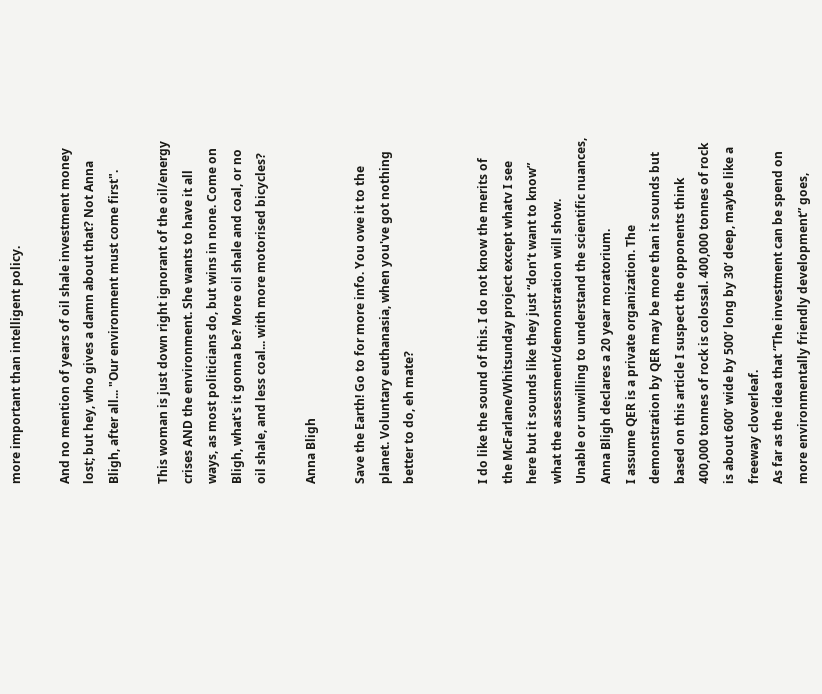more important than intelligent policy.

And no mention of years of oil shale investment money lost; but hey, who gives a damn about that? Not Anna Bligh, after all... "Our environment must come first".

This woman is just down right ignorant of the oil/energy crises AND the environment. She wants to have it all ways, as most politicians do, but wins in none. Come on Bligh, what's it gonna be? More oil shale and coal, or no oil shale, and less coal... with more motorised bicycles?

Anna Bligh

Save the Earth! Go to for more info. You owe it to the planet. Voluntary euthanasia, when you've got nothing better to do, eh mate?


I do like the sound of this. I do not know the merits of the McFarlane/Whitsunday project except whatv I see here but it sounds like they just “don’t want to know” what the assessment/demonstration will show.
Unable or unwilling to understand the scientific nuances, Anna Bligh declares a 20 year moratorium.
I assume QER is a private organization. The demonstration by QER may be more than it sounds but based on this article I suspect the opponents think 400,000 tonnes of rock is colossal. 400,000 tonnes of rock is about 600’ wide by 500’ long by 30‘ deep, maybe like a freeway cloverleaf.
As far as the idea that “The investment can be spend on more environmentally friendly development” goes,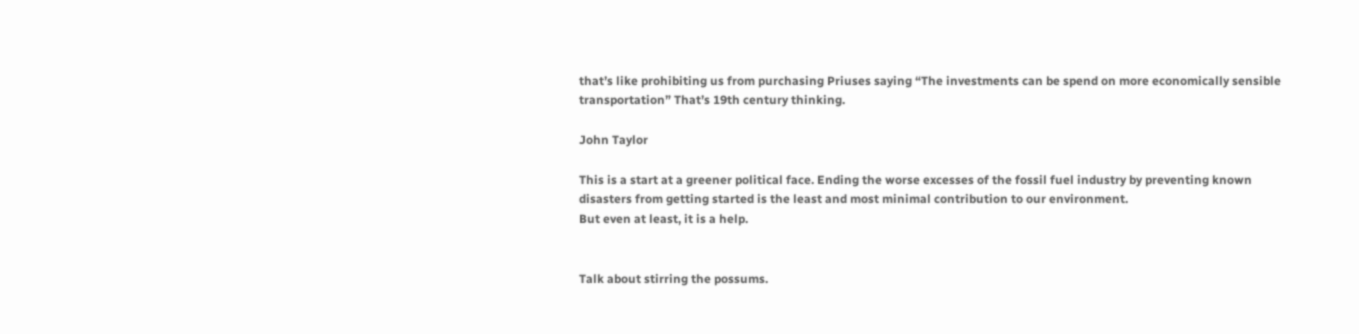that’s like prohibiting us from purchasing Priuses saying “The investments can be spend on more economically sensible transportation” That’s 19th century thinking.

John Taylor

This is a start at a greener political face. Ending the worse excesses of the fossil fuel industry by preventing known disasters from getting started is the least and most minimal contribution to our environment.
But even at least, it is a help.


Talk about stirring the possums.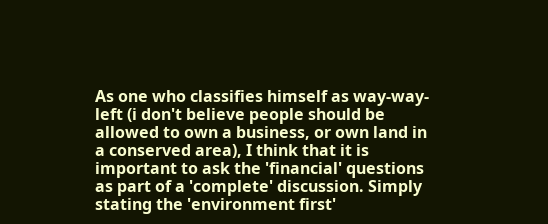As one who classifies himself as way-way-left (i don't believe people should be allowed to own a business, or own land in a conserved area), I think that it is important to ask the 'financial' questions as part of a 'complete' discussion. Simply stating the 'environment first'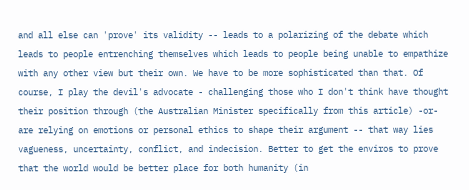and all else can 'prove' its validity -- leads to a polarizing of the debate which leads to people entrenching themselves which leads to people being unable to empathize with any other view but their own. We have to be more sophisticated than that. Of course, I play the devil's advocate - challenging those who I don't think have thought their position through (the Australian Minister specifically from this article) -or- are relying on emotions or personal ethics to shape their argument -- that way lies vagueness, uncertainty, conflict, and indecision. Better to get the enviros to prove that the world would be better place for both humanity (in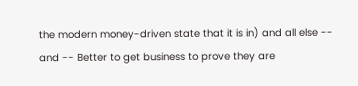the modern money-driven state that it is in) and all else -- and -- Better to get business to prove they are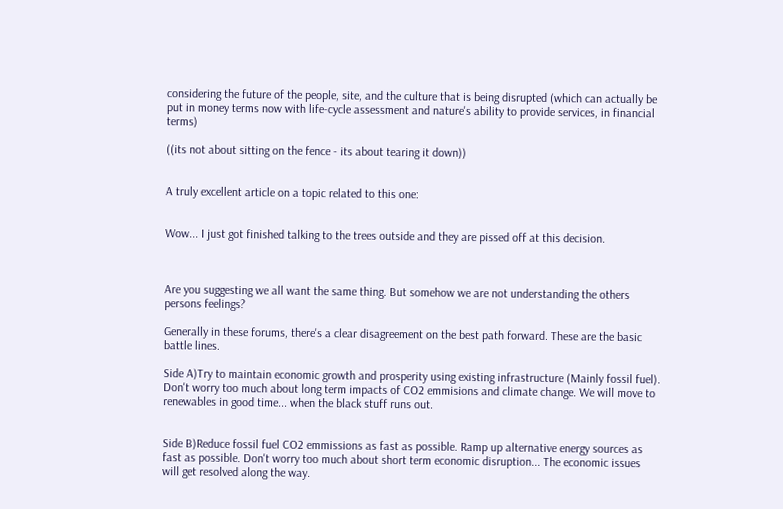considering the future of the people, site, and the culture that is being disrupted (which can actually be put in money terms now with life-cycle assessment and nature's ability to provide services, in financial terms)

((its not about sitting on the fence - its about tearing it down))


A truly excellent article on a topic related to this one:


Wow... I just got finished talking to the trees outside and they are pissed off at this decision.



Are you suggesting we all want the same thing. But somehow we are not understanding the others persons feelings?

Generally in these forums, there's a clear disagreement on the best path forward. These are the basic battle lines.

Side A)Try to maintain economic growth and prosperity using existing infrastructure (Mainly fossil fuel). Don't worry too much about long term impacts of CO2 emmisions and climate change. We will move to renewables in good time... when the black stuff runs out.


Side B)Reduce fossil fuel CO2 emmissions as fast as possible. Ramp up alternative energy sources as fast as possible. Don't worry too much about short term economic disruption... The economic issues will get resolved along the way.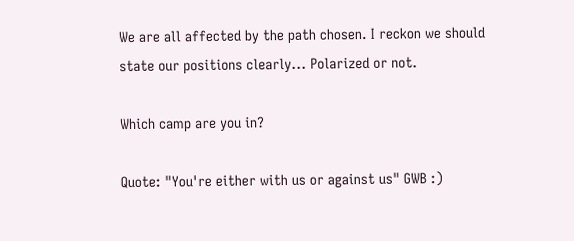We are all affected by the path chosen. I reckon we should state our positions clearly... Polarized or not.

Which camp are you in?

Quote: "You're either with us or against us" GWB :)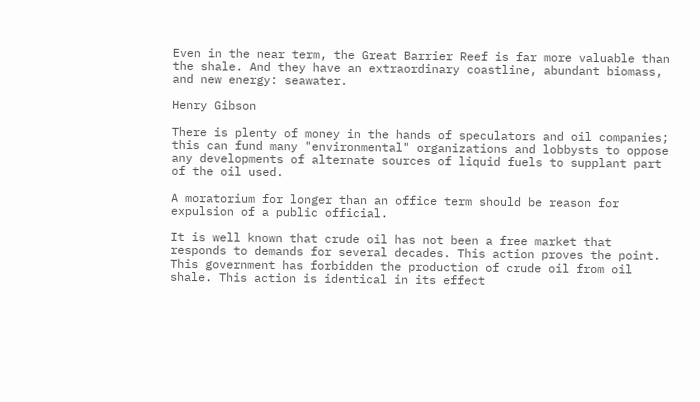Even in the near term, the Great Barrier Reef is far more valuable than the shale. And they have an extraordinary coastline, abundant biomass, and new energy: seawater.

Henry Gibson

There is plenty of money in the hands of speculators and oil companies; this can fund many "environmental" organizations and lobbysts to oppose any developments of alternate sources of liquid fuels to supplant part of the oil used.

A moratorium for longer than an office term should be reason for expulsion of a public official.

It is well known that crude oil has not been a free market that responds to demands for several decades. This action proves the point. This government has forbidden the production of crude oil from oil shale. This action is identical in its effect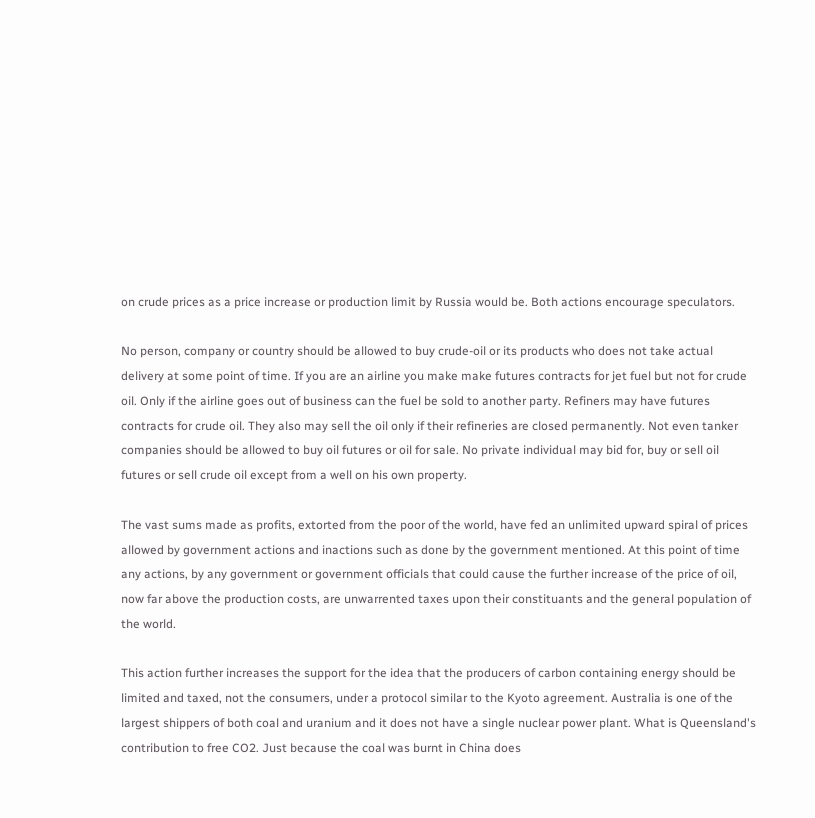on crude prices as a price increase or production limit by Russia would be. Both actions encourage speculators.

No person, company or country should be allowed to buy crude-oil or its products who does not take actual delivery at some point of time. If you are an airline you make make futures contracts for jet fuel but not for crude oil. Only if the airline goes out of business can the fuel be sold to another party. Refiners may have futures contracts for crude oil. They also may sell the oil only if their refineries are closed permanently. Not even tanker companies should be allowed to buy oil futures or oil for sale. No private individual may bid for, buy or sell oil futures or sell crude oil except from a well on his own property.

The vast sums made as profits, extorted from the poor of the world, have fed an unlimited upward spiral of prices allowed by government actions and inactions such as done by the government mentioned. At this point of time any actions, by any government or government officials that could cause the further increase of the price of oil, now far above the production costs, are unwarrented taxes upon their constituants and the general population of the world.

This action further increases the support for the idea that the producers of carbon containing energy should be limited and taxed, not the consumers, under a protocol similar to the Kyoto agreement. Australia is one of the largest shippers of both coal and uranium and it does not have a single nuclear power plant. What is Queensland's contribution to free CO2. Just because the coal was burnt in China does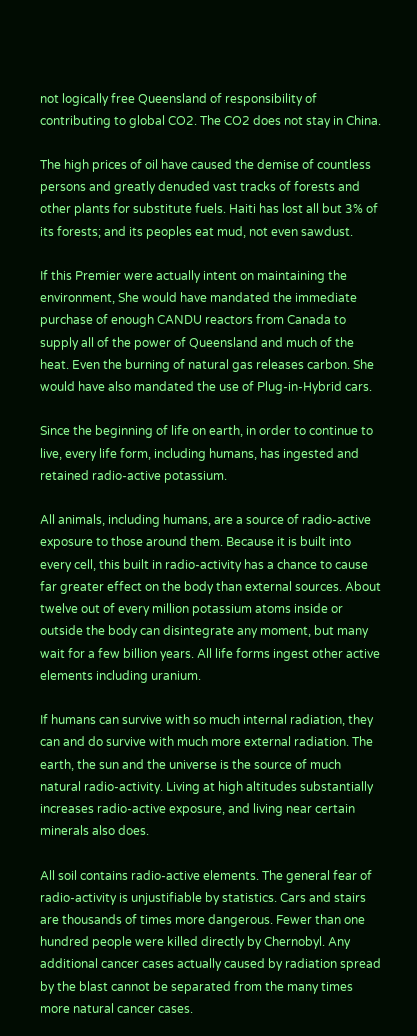not logically free Queensland of responsibility of contributing to global CO2. The CO2 does not stay in China.

The high prices of oil have caused the demise of countless persons and greatly denuded vast tracks of forests and other plants for substitute fuels. Haiti has lost all but 3% of its forests; and its peoples eat mud, not even sawdust.

If this Premier were actually intent on maintaining the environment, She would have mandated the immediate purchase of enough CANDU reactors from Canada to supply all of the power of Queensland and much of the heat. Even the burning of natural gas releases carbon. She would have also mandated the use of Plug-in-Hybrid cars.

Since the beginning of life on earth, in order to continue to live, every life form, including humans, has ingested and retained radio-active potassium.

All animals, including humans, are a source of radio-active exposure to those around them. Because it is built into every cell, this built in radio-activity has a chance to cause far greater effect on the body than external sources. About twelve out of every million potassium atoms inside or outside the body can disintegrate any moment, but many wait for a few billion years. All life forms ingest other active elements including uranium.

If humans can survive with so much internal radiation, they can and do survive with much more external radiation. The earth, the sun and the universe is the source of much natural radio-activity. Living at high altitudes substantially increases radio-active exposure, and living near certain minerals also does.

All soil contains radio-active elements. The general fear of radio-activity is unjustifiable by statistics. Cars and stairs are thousands of times more dangerous. Fewer than one hundred people were killed directly by Chernobyl. Any additional cancer cases actually caused by radiation spread by the blast cannot be separated from the many times more natural cancer cases.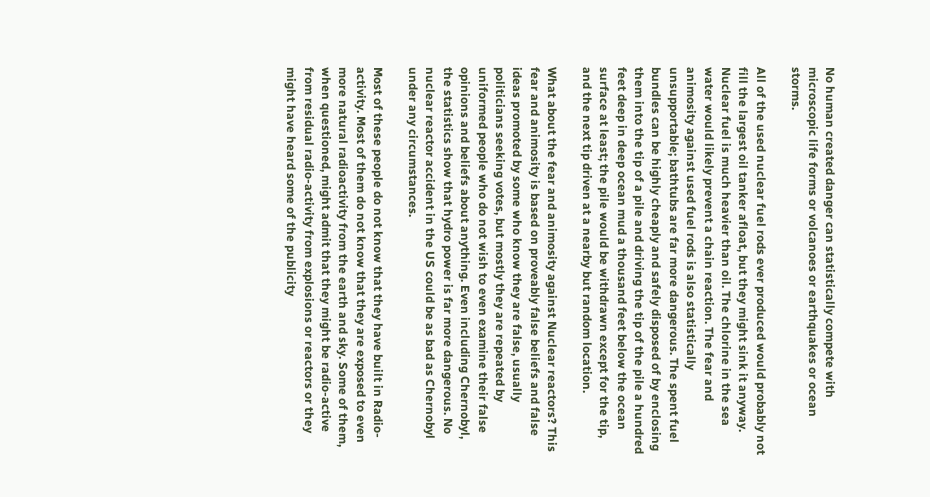No human created danger can statistically compete with microscopic life forms or volcanoes or earthquakes or ocean storms.

All of the used nuclear fuel rods ever produced would probably not fill the largest oil tanker afloat, but they might sink it anyway. Nuclear fuel is much heavier than oil. The chlorine in the sea water would likely prevent a chain reaction. The fear and animosity against used fuel rods is also statistically unsupportable; bathtubs are far more dangerous. The spent fuel bundles can be highly cheaply and safely disposed of by enclosing them into the tip of a pile and driving the tip of the pile a hundred feet deep in deep ocean mud a thousand feet below the ocean surface at least; the pile would be withdrawn except for the tip, and the next tip driven at a nearby but random location.

What about the fear and animosity against Nuclear reactors? This fear and animosity is based on proveably false beliefs and false ideas promoted by some who know they are false, usually politicians seeking votes, but mostly they are repeated by uniformed people who do not wish to even examine their false opinions and beliefs about anything. Even including Chernobyl, the statistics show that hydro power is far more dangerous. No nuclear reactor accident in the US could be as bad as Chernobyl under any circumstances.

Most of these people do not know that they have built in Radio-activity. Most of them do not know that they are exposed to even more natural radioactivity from the earth and sky. Some of them, when questioned, might admit that they might be radio-active from residual radio-activity from explosions or reactors or they might have heard some of the publicity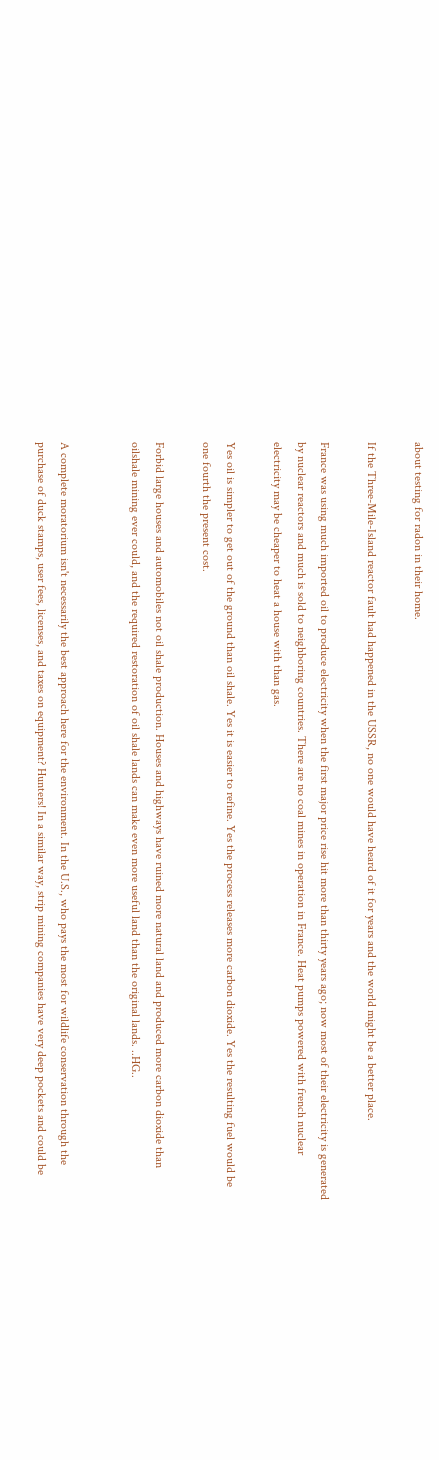about testing for radon in their home.

If the Three-Mile-Island reactor fault had happened in the USSR, no one would have heard of it for years and the world might be a better place.

France was using much imported oil to produce electricity when the first major price rise hit more than thirty years ago; now most of their electricity is generated by nuclear reactors and much is sold to neighboring countries. There are no coal mines in operation in France. Heat pumps powered with french nuclear electricity may be cheaper to heat a house with than gas.

Yes oil is simpler to get out of the ground than oil shale. Yes it is easier to refine. Yes the process releases more carbon dioxide. Yes the resulting fuel would be one fourth the present cost.

Forbid large houses and automobiles not oil shale production. Houses and highways have ruined more natural land and produced more carbon dioxide than oilshale mining ever could, and the required restoration of oil shale lands can make even more useful land than the original lands. ..HG..


A complete moratorium isn't necessarily the best approach here for the environment. In the U.S., who pays the most for wildlife conservation through the purchase of duck stamps, user fees, licenses, and taxes on equipment? Hunters! In a similar way, strip mining companies have very deep pockets and could be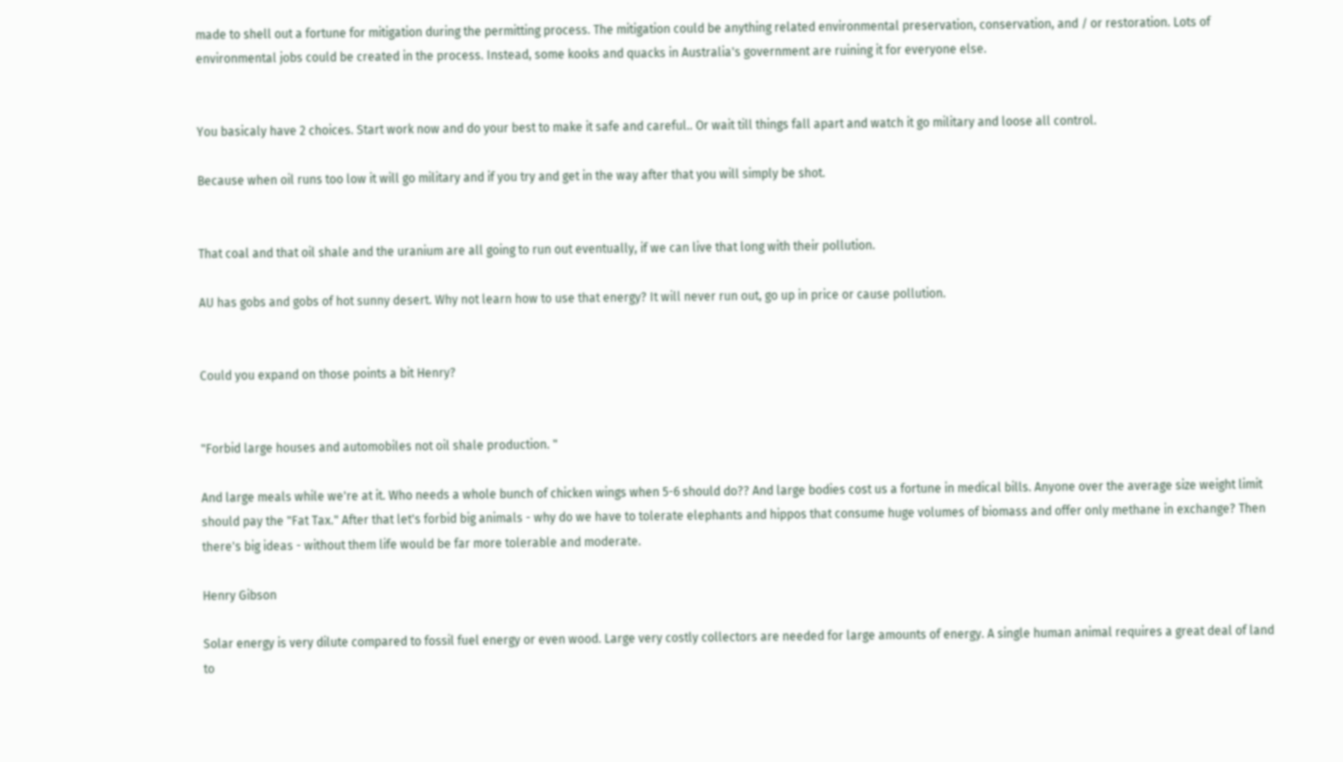made to shell out a fortune for mitigation during the permitting process. The mitigation could be anything related environmental preservation, conservation, and / or restoration. Lots of environmental jobs could be created in the process. Instead, some kooks and quacks in Australia's government are ruining it for everyone else.


You basicaly have 2 choices. Start work now and do your best to make it safe and careful.. Or wait till things fall apart and watch it go military and loose all control.

Because when oil runs too low it will go military and if you try and get in the way after that you will simply be shot.


That coal and that oil shale and the uranium are all going to run out eventually, if we can live that long with their pollution.

AU has gobs and gobs of hot sunny desert. Why not learn how to use that energy? It will never run out, go up in price or cause pollution.


Could you expand on those points a bit Henry?


"Forbid large houses and automobiles not oil shale production. "

And large meals while we're at it. Who needs a whole bunch of chicken wings when 5-6 should do?? And large bodies cost us a fortune in medical bills. Anyone over the average size weight limit should pay the "Fat Tax." After that let's forbid big animals - why do we have to tolerate elephants and hippos that consume huge volumes of biomass and offer only methane in exchange? Then there's big ideas - without them life would be far more tolerable and moderate.

Henry Gibson

Solar energy is very dilute compared to fossil fuel energy or even wood. Large very costly collectors are needed for large amounts of energy. A single human animal requires a great deal of land to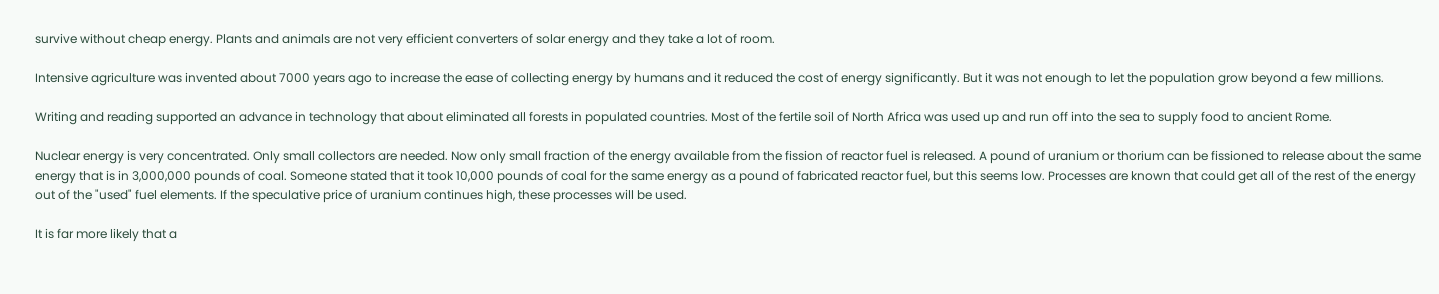survive without cheap energy. Plants and animals are not very efficient converters of solar energy and they take a lot of room.

Intensive agriculture was invented about 7000 years ago to increase the ease of collecting energy by humans and it reduced the cost of energy significantly. But it was not enough to let the population grow beyond a few millions.

Writing and reading supported an advance in technology that about eliminated all forests in populated countries. Most of the fertile soil of North Africa was used up and run off into the sea to supply food to ancient Rome.

Nuclear energy is very concentrated. Only small collectors are needed. Now only small fraction of the energy available from the fission of reactor fuel is released. A pound of uranium or thorium can be fissioned to release about the same energy that is in 3,000,000 pounds of coal. Someone stated that it took 10,000 pounds of coal for the same energy as a pound of fabricated reactor fuel, but this seems low. Processes are known that could get all of the rest of the energy out of the "used" fuel elements. If the speculative price of uranium continues high, these processes will be used.

It is far more likely that a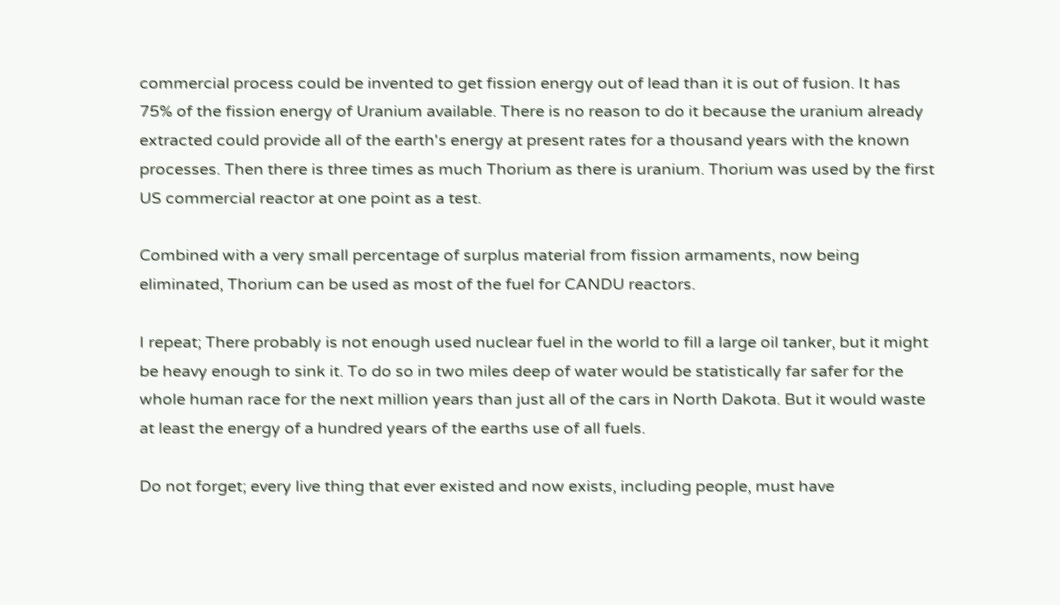commercial process could be invented to get fission energy out of lead than it is out of fusion. It has 75% of the fission energy of Uranium available. There is no reason to do it because the uranium already extracted could provide all of the earth's energy at present rates for a thousand years with the known processes. Then there is three times as much Thorium as there is uranium. Thorium was used by the first US commercial reactor at one point as a test.

Combined with a very small percentage of surplus material from fission armaments, now being eliminated, Thorium can be used as most of the fuel for CANDU reactors.

I repeat; There probably is not enough used nuclear fuel in the world to fill a large oil tanker, but it might be heavy enough to sink it. To do so in two miles deep of water would be statistically far safer for the whole human race for the next million years than just all of the cars in North Dakota. But it would waste at least the energy of a hundred years of the earths use of all fuels.

Do not forget; every live thing that ever existed and now exists, including people, must have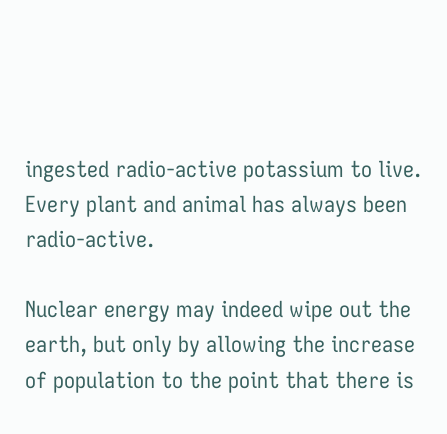ingested radio-active potassium to live. Every plant and animal has always been radio-active.

Nuclear energy may indeed wipe out the earth, but only by allowing the increase of population to the point that there is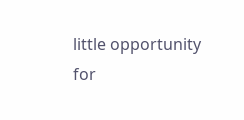little opportunity for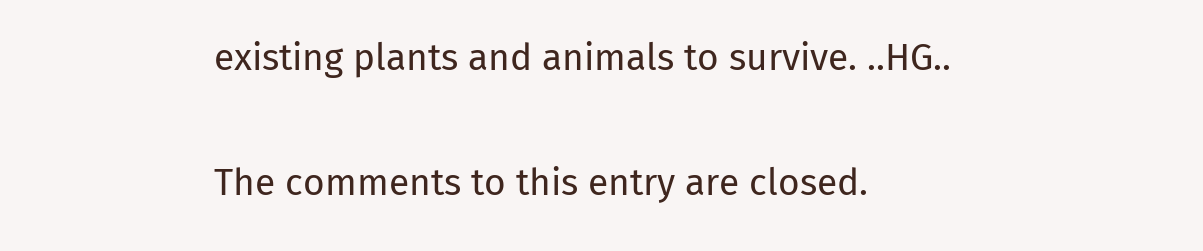existing plants and animals to survive. ..HG..

The comments to this entry are closed.